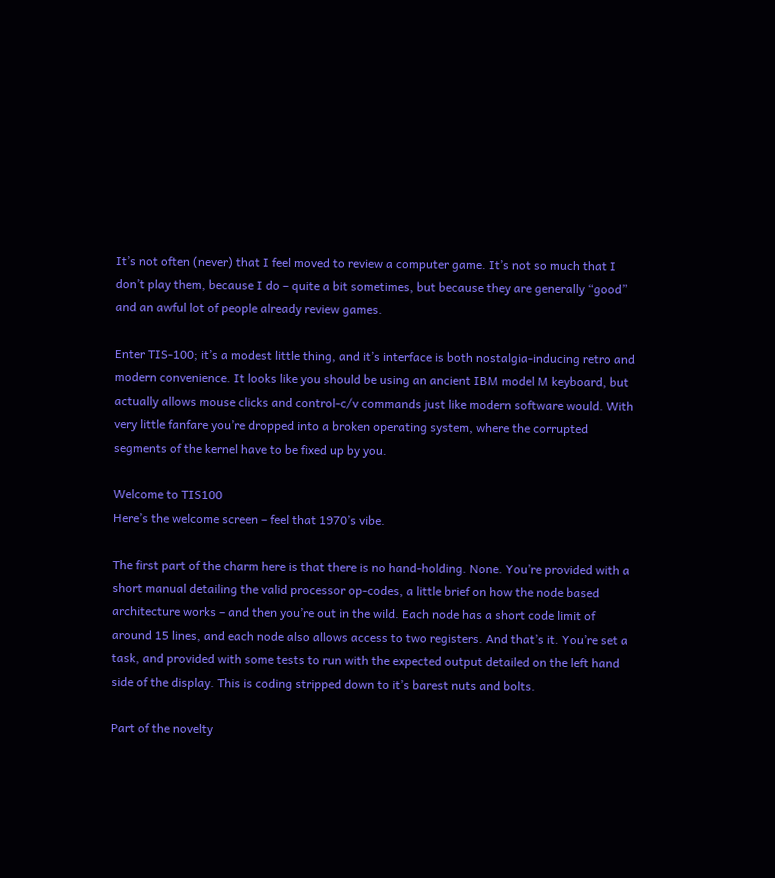It’s not often (never) that I feel moved to review a computer game. It’s not so much that I don’t play them, because I do – quite a bit sometimes, but because they are generally “good” and an awful lot of people already review games.

Enter TIS-100; it’s a modest little thing, and it’s interface is both nostalgia-inducing retro and modern convenience. It looks like you should be using an ancient IBM model M keyboard, but actually allows mouse clicks and control-c/v commands just like modern software would. With very little fanfare you’re dropped into a broken operating system, where the corrupted segments of the kernel have to be fixed up by you.

Welcome to TIS100
Here’s the welcome screen – feel that 1970’s vibe.

The first part of the charm here is that there is no hand-holding. None. You’re provided with a short manual detailing the valid processor op-codes, a little brief on how the node based architecture works – and then you’re out in the wild. Each node has a short code limit of around 15 lines, and each node also allows access to two registers. And that’s it. You’re set a task, and provided with some tests to run with the expected output detailed on the left hand side of the display. This is coding stripped down to it’s barest nuts and bolts.

Part of the novelty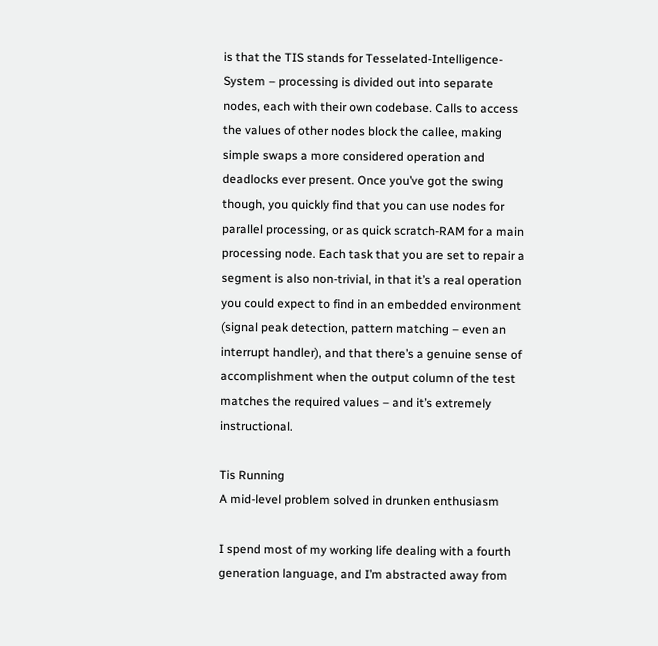is that the TIS stands for Tesselated-Intelligence-System – processing is divided out into separate nodes, each with their own codebase. Calls to access the values of other nodes block the callee, making simple swaps a more considered operation and deadlocks ever present. Once you’ve got the swing though, you quickly find that you can use nodes for parallel processing, or as quick scratch-RAM for a main processing node. Each task that you are set to repair a segment is also non-trivial, in that it’s a real operation you could expect to find in an embedded environment (signal peak detection, pattern matching – even an interrupt handler), and that there’s a genuine sense of accomplishment when the output column of the test matches the required values – and it’s extremely instructional.

Tis Running
A mid-level problem solved in drunken enthusiasm

I spend most of my working life dealing with a fourth generation language, and I’m abstracted away from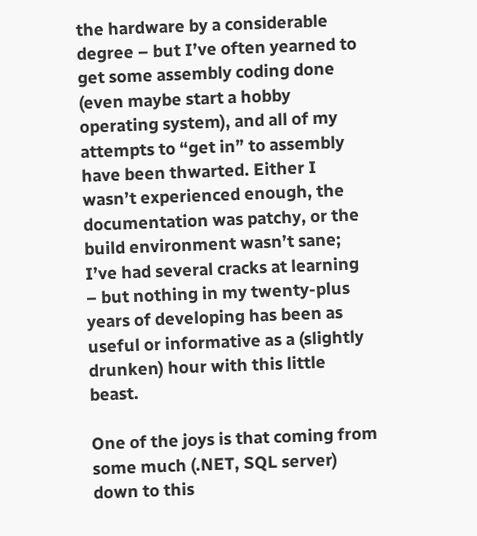the hardware by a considerable degree – but I’ve often yearned to get some assembly coding done (even maybe start a hobby operating system), and all of my attempts to “get in” to assembly have been thwarted. Either I wasn’t experienced enough, the documentation was patchy, or the build environment wasn’t sane; I’ve had several cracks at learning – but nothing in my twenty-plus years of developing has been as useful or informative as a (slightly drunken) hour with this little beast.

One of the joys is that coming from some much (.NET, SQL server) down to this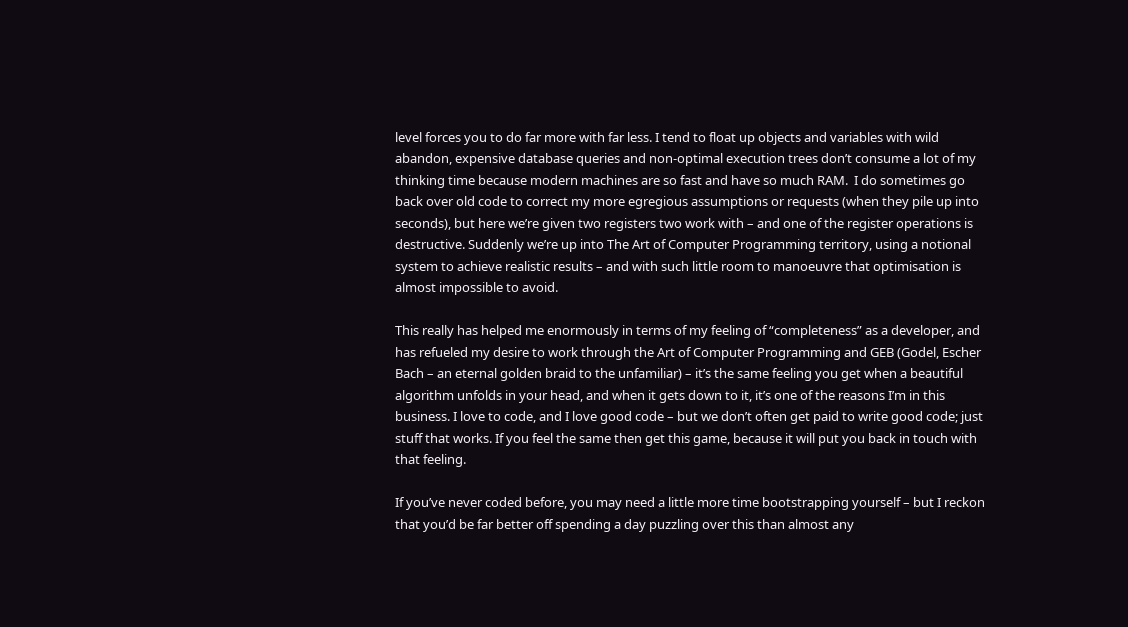level forces you to do far more with far less. I tend to float up objects and variables with wild abandon, expensive database queries and non-optimal execution trees don’t consume a lot of my thinking time because modern machines are so fast and have so much RAM.  I do sometimes go back over old code to correct my more egregious assumptions or requests (when they pile up into seconds), but here we’re given two registers two work with – and one of the register operations is destructive. Suddenly we’re up into The Art of Computer Programming territory, using a notional system to achieve realistic results – and with such little room to manoeuvre that optimisation is almost impossible to avoid.

This really has helped me enormously in terms of my feeling of “completeness” as a developer, and has refueled my desire to work through the Art of Computer Programming and GEB (Godel, Escher Bach – an eternal golden braid to the unfamiliar) – it’s the same feeling you get when a beautiful algorithm unfolds in your head, and when it gets down to it, it’s one of the reasons I’m in this business. I love to code, and I love good code – but we don’t often get paid to write good code; just stuff that works. If you feel the same then get this game, because it will put you back in touch with that feeling.

If you’ve never coded before, you may need a little more time bootstrapping yourself – but I reckon that you’d be far better off spending a day puzzling over this than almost any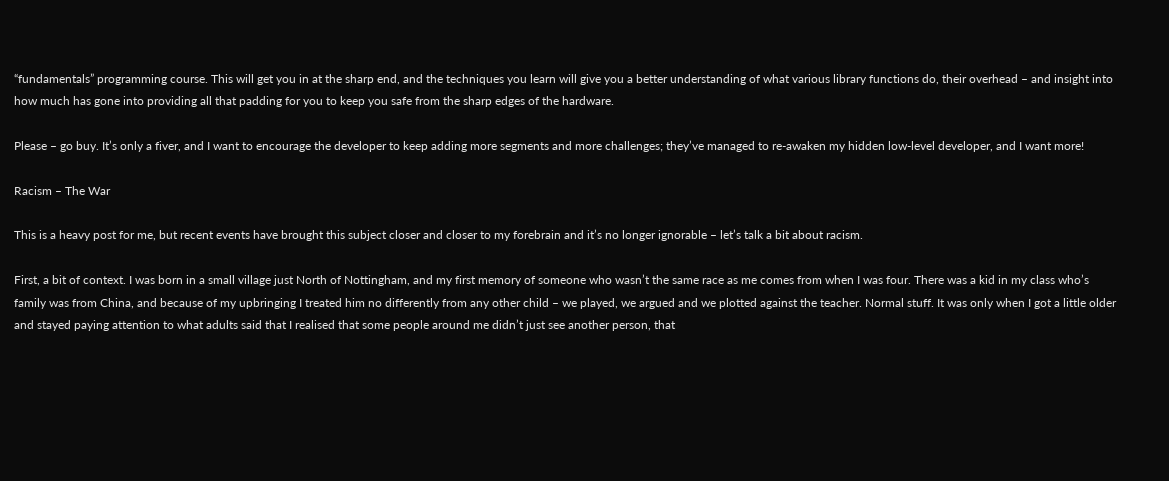“fundamentals” programming course. This will get you in at the sharp end, and the techniques you learn will give you a better understanding of what various library functions do, their overhead – and insight into how much has gone into providing all that padding for you to keep you safe from the sharp edges of the hardware.

Please – go buy. It’s only a fiver, and I want to encourage the developer to keep adding more segments and more challenges; they’ve managed to re-awaken my hidden low-level developer, and I want more!

Racism – The War

This is a heavy post for me, but recent events have brought this subject closer and closer to my forebrain and it’s no longer ignorable – let’s talk a bit about racism.

First, a bit of context. I was born in a small village just North of Nottingham, and my first memory of someone who wasn’t the same race as me comes from when I was four. There was a kid in my class who’s family was from China, and because of my upbringing I treated him no differently from any other child – we played, we argued and we plotted against the teacher. Normal stuff. It was only when I got a little older and stayed paying attention to what adults said that I realised that some people around me didn’t just see another person, that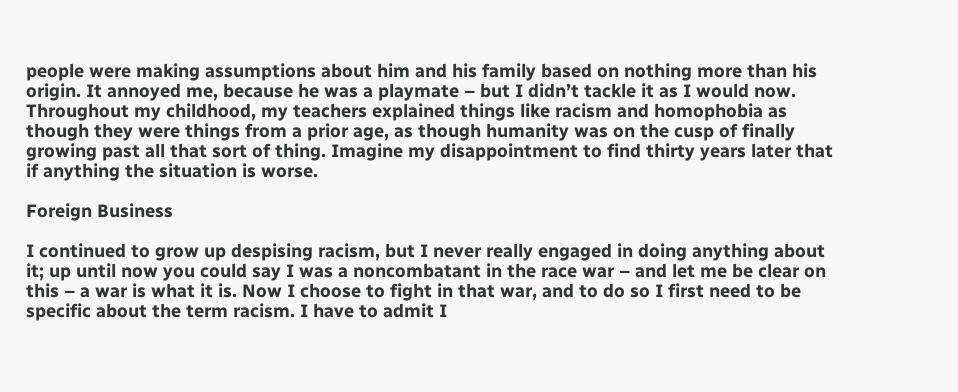people were making assumptions about him and his family based on nothing more than his origin. It annoyed me, because he was a playmate – but I didn’t tackle it as I would now. Throughout my childhood, my teachers explained things like racism and homophobia as though they were things from a prior age, as though humanity was on the cusp of finally growing past all that sort of thing. Imagine my disappointment to find thirty years later that if anything the situation is worse.

Foreign Business

I continued to grow up despising racism, but I never really engaged in doing anything about it; up until now you could say I was a noncombatant in the race war – and let me be clear on this – a war is what it is. Now I choose to fight in that war, and to do so I first need to be specific about the term racism. I have to admit I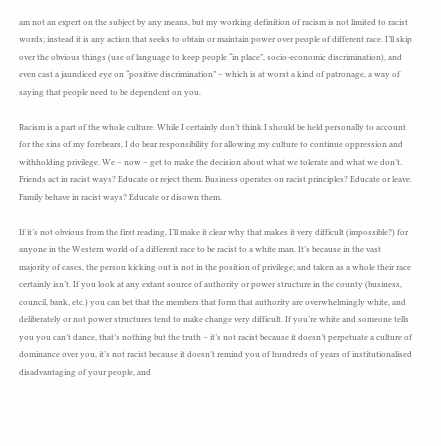am not an expert on the subject by any means, but my working definition of racism is not limited to racist words; instead it is any action that seeks to obtain or maintain power over people of different race. I’ll skip over the obvious things (use of language to keep people “in place”, socio-economic discrimination), and even cast a jaundiced eye on “positive discrimination” – which is at worst a kind of patronage, a way of saying that people need to be dependent on you.

Racism is a part of the whole culture. While I certainly don’t think I should be held personally to account for the sins of my forebears, I do bear responsibility for allowing my culture to continue oppression and withholding privilege. We – now – get to make the decision about what we tolerate and what we don’t. Friends act in racist ways? Educate or reject them. Business operates on racist principles? Educate or leave. Family behave in racist ways? Educate or disown them.

If it’s not obvious from the first reading, I’ll make it clear why that makes it very difficult (impossible?) for anyone in the Western world of a different race to be racist to a white man. It’s because in the vast majority of cases, the person kicking out is not in the position of privilege; and taken as a whole their race certainly isn’t. If you look at any extant source of authority or power structure in the county (business, council, bank, etc.) you can bet that the members that form that authority are overwhelmingly white, and deliberately or not power structures tend to make change very difficult. If you’re white and someone tells you you can’t dance, that’s nothing but the truth – it’s not racist because it doesn’t perpetuate a culture of dominance over you, it’s not racist because it doesn’t remind you of hundreds of years of institutionalised disadvantaging of your people, and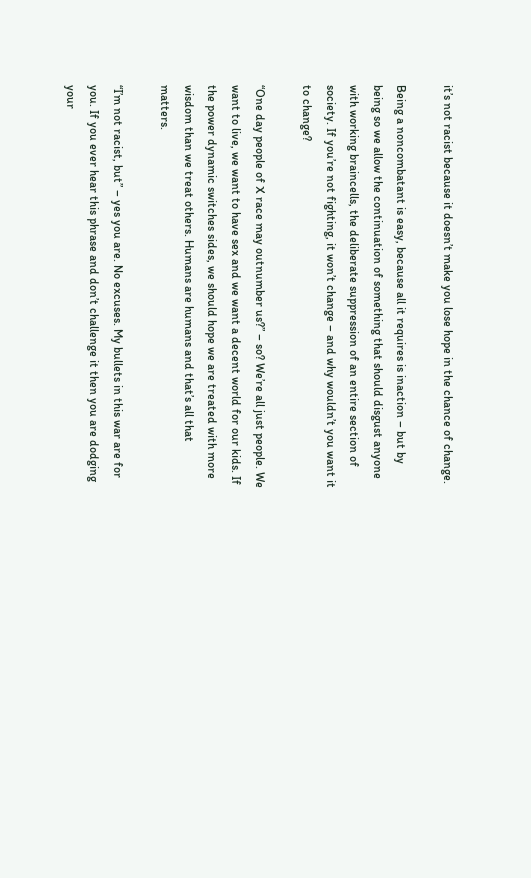it’s not racist because it doesn’t make you lose hope in the chance of change.

Being a noncombatant is easy, because all it requires is inaction – but by being so we allow the continuation of something that should disgust anyone with working braincells, the deliberate suppression of an entire section of society. If you’re not fighting, it won’t change – and why wouldn’t you want it to change?

“One day people of X race may outnumber us?” – so? We’re all just people. We want to live, we want to have sex and we want a decent world for our kids. If the power dynamic switches sides, we should hope we are treated with more wisdom than we treat others. Humans are humans and that’s all that matters.

“I’m not racist, but” – yes you are. No excuses. My bullets in this war are for you. If you ever hear this phrase and don’t challenge it then you are dodging your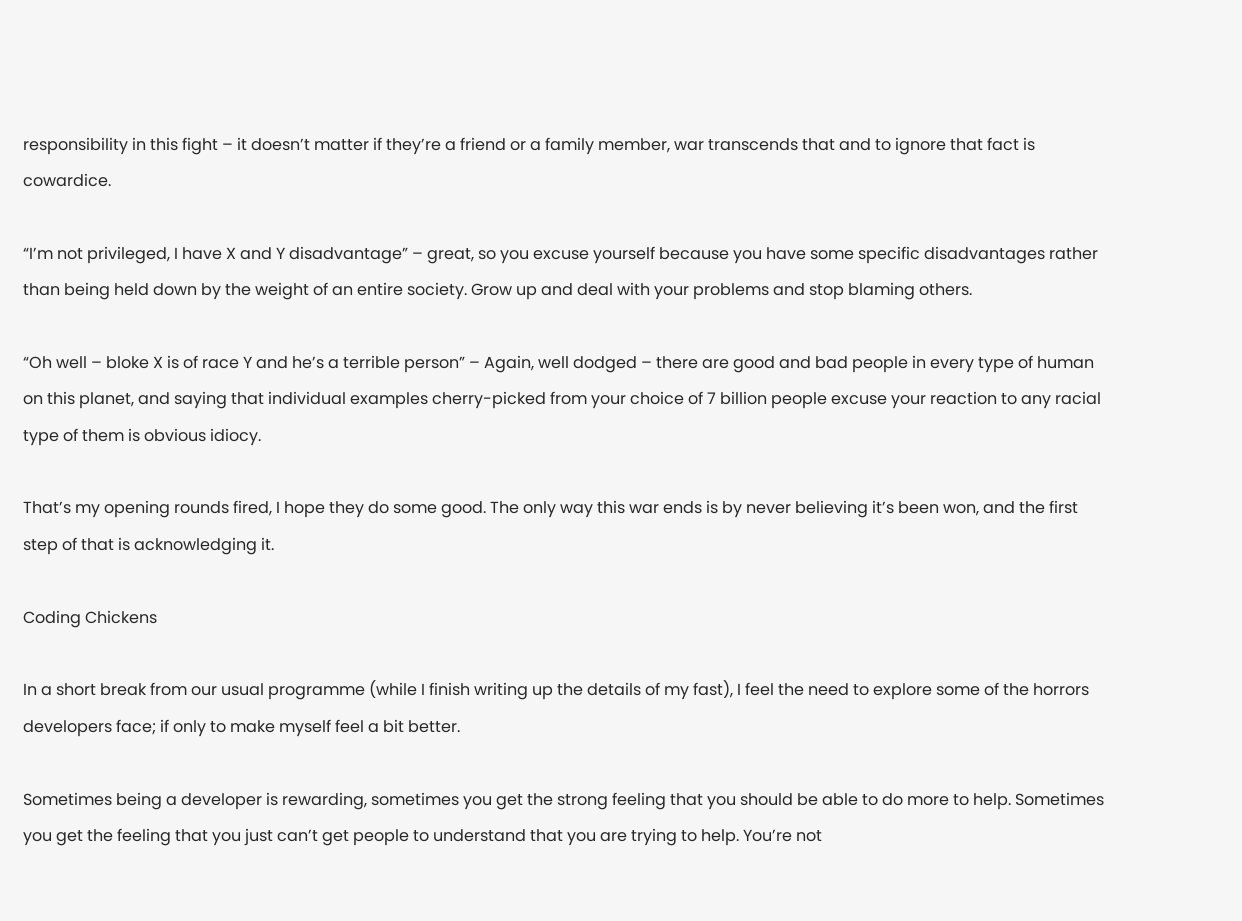responsibility in this fight – it doesn’t matter if they’re a friend or a family member, war transcends that and to ignore that fact is cowardice.

“I’m not privileged, I have X and Y disadvantage” – great, so you excuse yourself because you have some specific disadvantages rather than being held down by the weight of an entire society. Grow up and deal with your problems and stop blaming others.

“Oh well – bloke X is of race Y and he’s a terrible person” – Again, well dodged – there are good and bad people in every type of human on this planet, and saying that individual examples cherry-picked from your choice of 7 billion people excuse your reaction to any racial type of them is obvious idiocy.

That’s my opening rounds fired, I hope they do some good. The only way this war ends is by never believing it’s been won, and the first step of that is acknowledging it.

Coding Chickens

In a short break from our usual programme (while I finish writing up the details of my fast), I feel the need to explore some of the horrors developers face; if only to make myself feel a bit better.

Sometimes being a developer is rewarding, sometimes you get the strong feeling that you should be able to do more to help. Sometimes you get the feeling that you just can’t get people to understand that you are trying to help. You’re not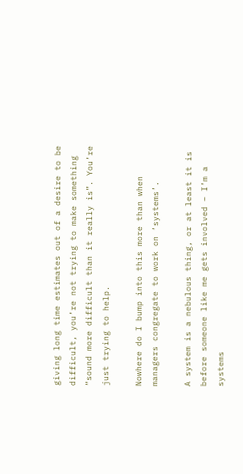giving long time estimates out of a desire to be difficult, you’re not trying to make something “sound more difficult than it really is”. You’re just trying to help.

Nowhere do I bump into this more than when managers congregate to work on ‘systems’.

A system is a nebulous thing, or at least it is before someone like me gets involved – I’m a systems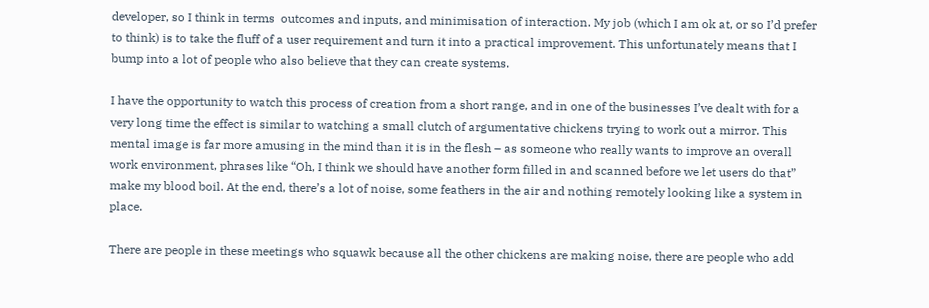developer, so I think in terms  outcomes and inputs, and minimisation of interaction. My job (which I am ok at, or so I’d prefer to think) is to take the fluff of a user requirement and turn it into a practical improvement. This unfortunately means that I bump into a lot of people who also believe that they can create systems.

I have the opportunity to watch this process of creation from a short range, and in one of the businesses I’ve dealt with for a very long time the effect is similar to watching a small clutch of argumentative chickens trying to work out a mirror. This mental image is far more amusing in the mind than it is in the flesh – as someone who really wants to improve an overall work environment, phrases like “Oh, I think we should have another form filled in and scanned before we let users do that” make my blood boil. At the end, there’s a lot of noise, some feathers in the air and nothing remotely looking like a system in place.

There are people in these meetings who squawk because all the other chickens are making noise, there are people who add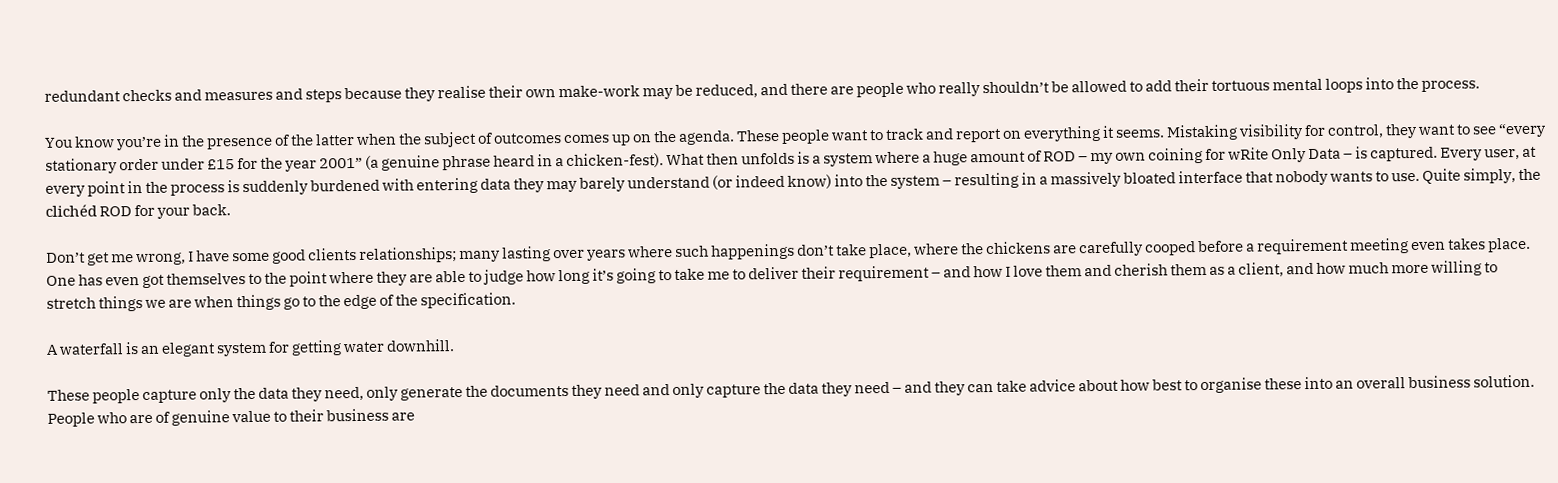redundant checks and measures and steps because they realise their own make-work may be reduced, and there are people who really shouldn’t be allowed to add their tortuous mental loops into the process.

You know you’re in the presence of the latter when the subject of outcomes comes up on the agenda. These people want to track and report on everything it seems. Mistaking visibility for control, they want to see “every stationary order under £15 for the year 2001” (a genuine phrase heard in a chicken-fest). What then unfolds is a system where a huge amount of ROD – my own coining for wRite Only Data – is captured. Every user, at every point in the process is suddenly burdened with entering data they may barely understand (or indeed know) into the system – resulting in a massively bloated interface that nobody wants to use. Quite simply, the clichéd ROD for your back.

Don’t get me wrong, I have some good clients relationships; many lasting over years where such happenings don’t take place, where the chickens are carefully cooped before a requirement meeting even takes place. One has even got themselves to the point where they are able to judge how long it’s going to take me to deliver their requirement – and how I love them and cherish them as a client, and how much more willing to stretch things we are when things go to the edge of the specification.

A waterfall is an elegant system for getting water downhill.

These people capture only the data they need, only generate the documents they need and only capture the data they need – and they can take advice about how best to organise these into an overall business solution. People who are of genuine value to their business are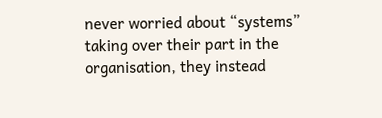never worried about “systems” taking over their part in the organisation, they instead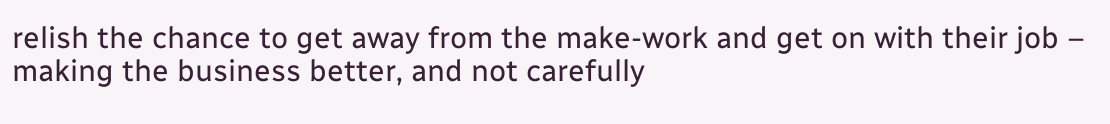relish the chance to get away from the make-work and get on with their job – making the business better, and not carefully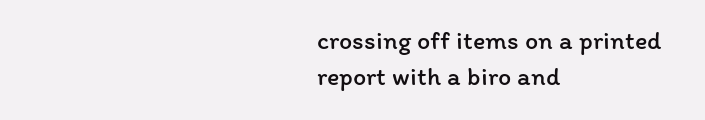crossing off items on a printed report with a biro and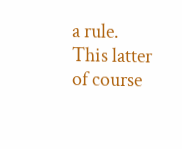a rule. This latter of course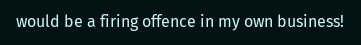would be a firing offence in my own business!